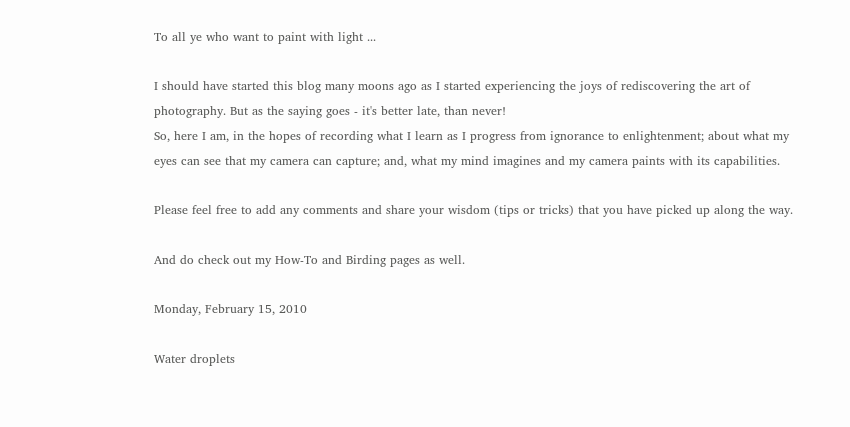To all ye who want to paint with light ...

I should have started this blog many moons ago as I started experiencing the joys of rediscovering the art of photography. But as the saying goes - it's better late, than never!
So, here I am, in the hopes of recording what I learn as I progress from ignorance to enlightenment; about what my eyes can see that my camera can capture; and, what my mind imagines and my camera paints with its capabilities.

Please feel free to add any comments and share your wisdom (tips or tricks) that you have picked up along the way.

And do check out my How-To and Birding pages as well.

Monday, February 15, 2010

Water droplets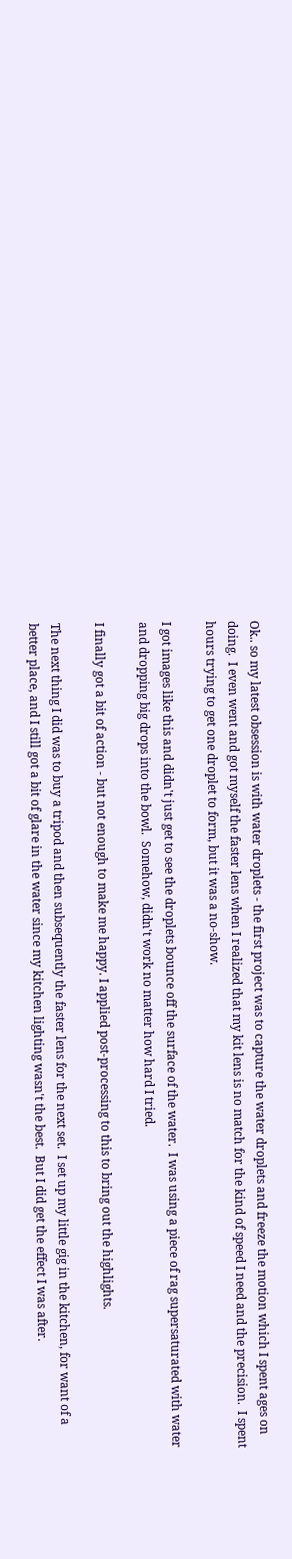Ok.. so my latest obsession is with water droplets - the first project was to capture the water droplets and freeze the motion which I spent ages on doing.  I even went and got myself the faster lens when I realized that my kit lens is no match for the kind of speed I need and the precision.  I spent hours trying to get one droplet to form, but it was a no-show.

I got images like this and didn't just get to see the droplets bounce off the surface of the water.  I was using a piece of rag supersaturated with water and dropping big drops into the bowl.  Somehow, didn't work no matter how hard I tried.

I finally got a bit of action - but not enough to make me happy. I applied post-processing to this to bring out the highlights.

The next thing I did was to buy a tripod and then subsequently the faster lens for the next set.  I set up my little gig in the kitchen, for want of a better place, and I still got a bit of glare in the water since my kitchen lighting wasn't the best.  But I did get the effect I was after.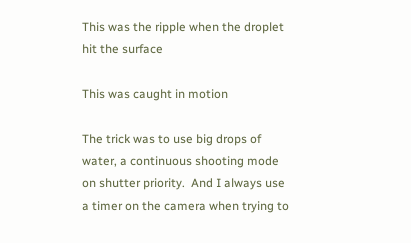This was the ripple when the droplet hit the surface

This was caught in motion

The trick was to use big drops of water, a continuous shooting mode on shutter priority.  And I always use a timer on the camera when trying to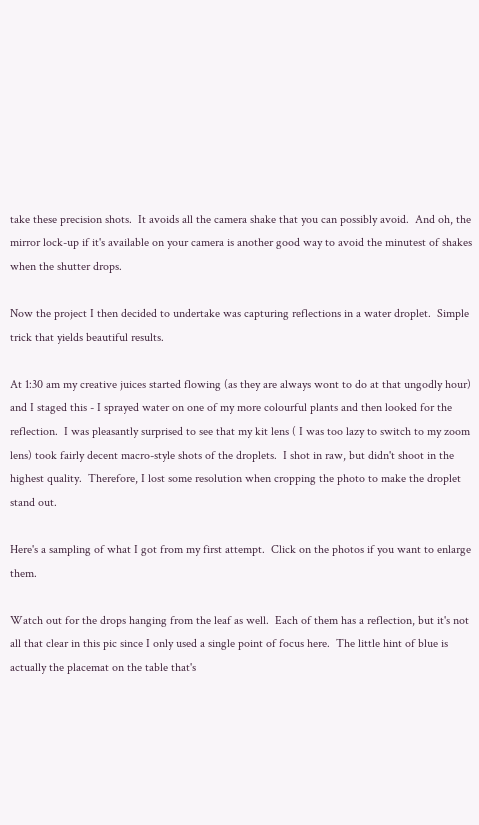take these precision shots.  It avoids all the camera shake that you can possibly avoid.  And oh, the mirror lock-up if it's available on your camera is another good way to avoid the minutest of shakes when the shutter drops.

Now the project I then decided to undertake was capturing reflections in a water droplet.  Simple trick that yields beautiful results.

At 1:30 am my creative juices started flowing (as they are always wont to do at that ungodly hour) and I staged this - I sprayed water on one of my more colourful plants and then looked for the reflection.  I was pleasantly surprised to see that my kit lens ( I was too lazy to switch to my zoom lens) took fairly decent macro-style shots of the droplets.  I shot in raw, but didn't shoot in the highest quality.  Therefore, I lost some resolution when cropping the photo to make the droplet stand out.

Here's a sampling of what I got from my first attempt.  Click on the photos if you want to enlarge them.

Watch out for the drops hanging from the leaf as well.  Each of them has a reflection, but it's not all that clear in this pic since I only used a single point of focus here.  The little hint of blue is actually the placemat on the table that's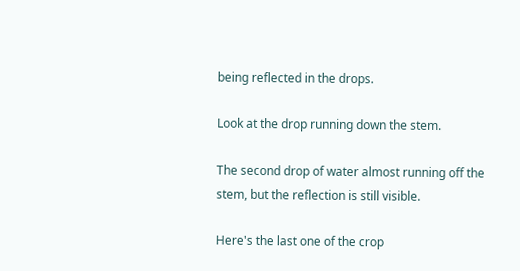being reflected in the drops.

Look at the drop running down the stem.

The second drop of water almost running off the stem, but the reflection is still visible.

Here's the last one of the crop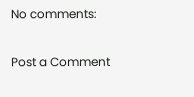No comments:

Post a Comment